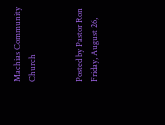Machias Community Church


Posted by Pastor Ron Friday, August 26,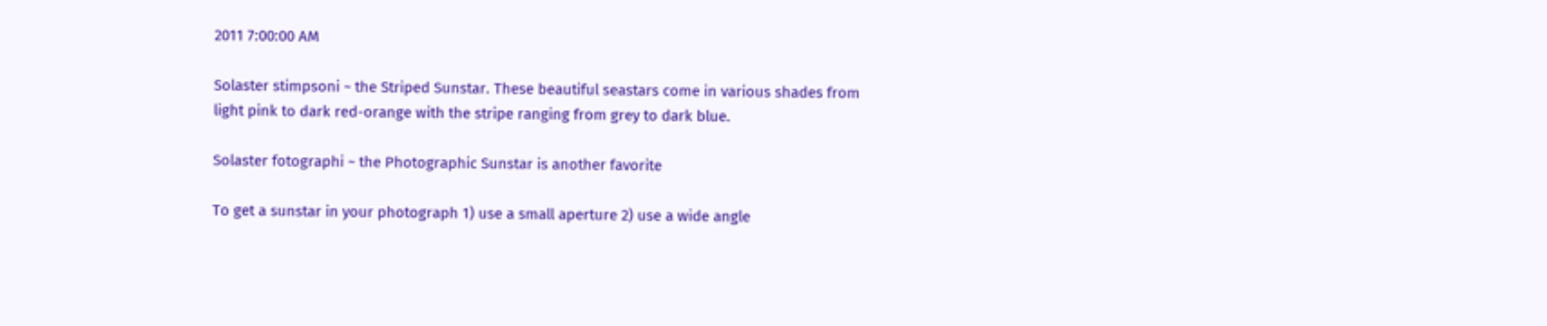2011 7:00:00 AM

Solaster stimpsoni ~ the Striped Sunstar. These beautiful seastars come in various shades from light pink to dark red-orange with the stripe ranging from grey to dark blue.

Solaster fotographi ~ the Photographic Sunstar is another favorite

To get a sunstar in your photograph 1) use a small aperture 2) use a wide angle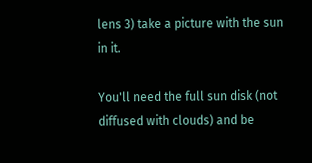lens 3) take a picture with the sun in it.

You'll need the full sun disk (not diffused with clouds) and be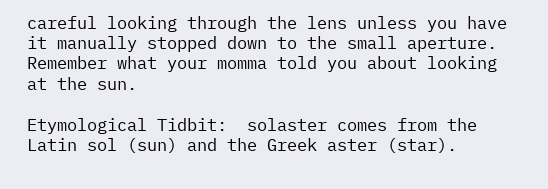careful looking through the lens unless you have it manually stopped down to the small aperture. Remember what your momma told you about looking at the sun.

Etymological Tidbit:  solaster comes from the Latin sol (sun) and the Greek aster (star).